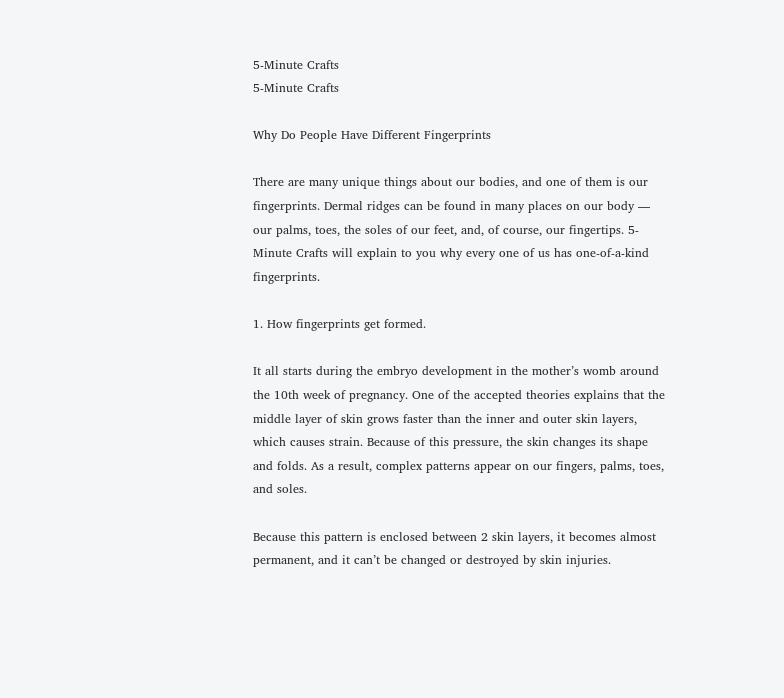5-Minute Crafts
5-Minute Crafts

Why Do People Have Different Fingerprints

There are many unique things about our bodies, and one of them is our fingerprints. Dermal ridges can be found in many places on our body — our palms, toes, the soles of our feet, and, of course, our fingertips. 5-Minute Crafts will explain to you why every one of us has one-of-a-kind fingerprints.

1. How fingerprints get formed.

It all starts during the embryo development in the mother’s womb around the 10th week of pregnancy. One of the accepted theories explains that the middle layer of skin grows faster than the inner and outer skin layers, which causes strain. Because of this pressure, the skin changes its shape and folds. As a result, complex patterns appear on our fingers, palms, toes, and soles.

Because this pattern is enclosed between 2 skin layers, it becomes almost permanent, and it can’t be changed or destroyed by skin injuries.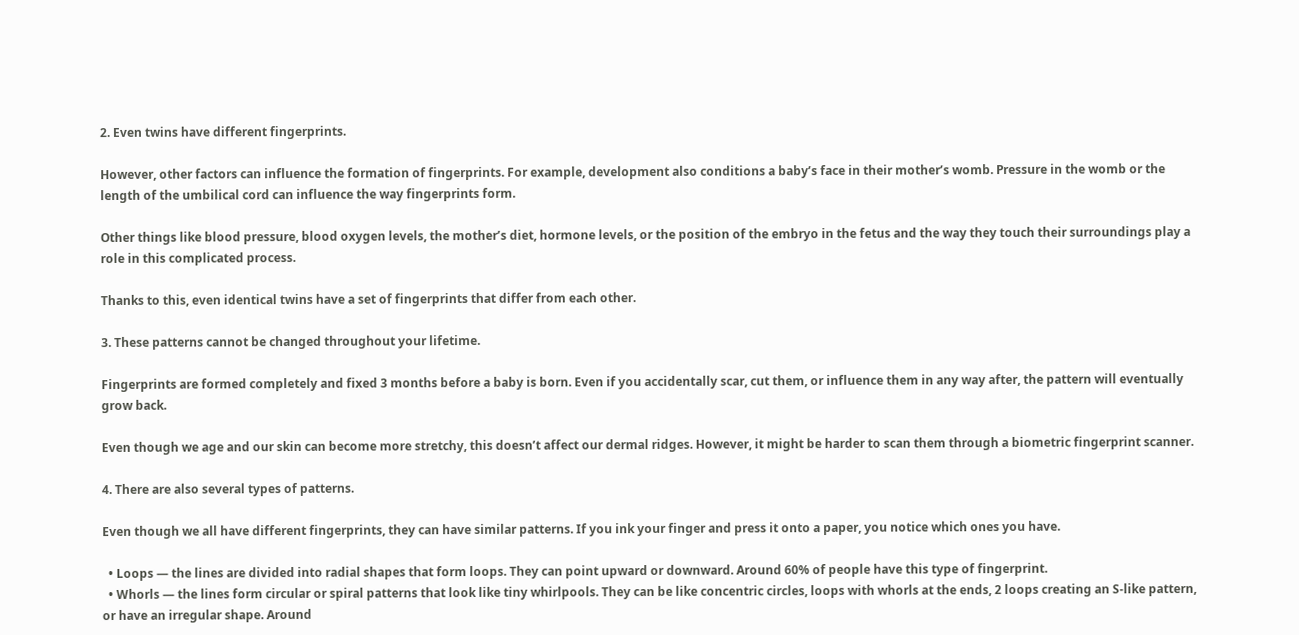2. Even twins have different fingerprints.

However, other factors can influence the formation of fingerprints. For example, development also conditions a baby’s face in their mother’s womb. Pressure in the womb or the length of the umbilical cord can influence the way fingerprints form.

Other things like blood pressure, blood oxygen levels, the mother’s diet, hormone levels, or the position of the embryo in the fetus and the way they touch their surroundings play a role in this complicated process.

Thanks to this, even identical twins have a set of fingerprints that differ from each other.

3. These patterns cannot be changed throughout your lifetime.

Fingerprints are formed completely and fixed 3 months before a baby is born. Even if you accidentally scar, cut them, or influence them in any way after, the pattern will eventually grow back.

Even though we age and our skin can become more stretchy, this doesn’t affect our dermal ridges. However, it might be harder to scan them through a biometric fingerprint scanner.

4. There are also several types of patterns.

Even though we all have different fingerprints, they can have similar patterns. If you ink your finger and press it onto a paper, you notice which ones you have.

  • Loops — the lines are divided into radial shapes that form loops. They can point upward or downward. Around 60% of people have this type of fingerprint.
  • Whorls — the lines form circular or spiral patterns that look like tiny whirlpools. They can be like concentric circles, loops with whorls at the ends, 2 loops creating an S-like pattern, or have an irregular shape. Around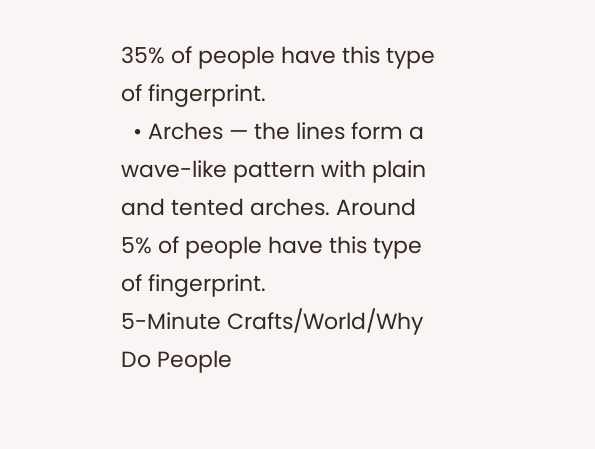35% of people have this type of fingerprint.
  • Arches — the lines form a wave-like pattern with plain and tented arches. Around 5% of people have this type of fingerprint.
5-Minute Crafts/World/Why Do People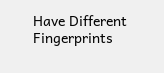Have Different Fingerprints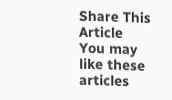Share This Article
You may like these articles